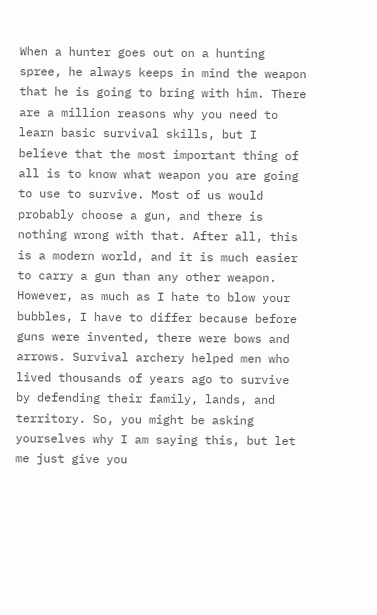When a hunter goes out on a hunting spree, he always keeps in mind the weapon that he is going to bring with him. There are a million reasons why you need to learn basic survival skills, but I believe that the most important thing of all is to know what weapon you are going to use to survive. Most of us would probably choose a gun, and there is nothing wrong with that. After all, this is a modern world, and it is much easier to carry a gun than any other weapon. However, as much as I hate to blow your bubbles, I have to differ because before guns were invented, there were bows and arrows. Survival archery helped men who lived thousands of years ago to survive by defending their family, lands, and territory. So, you might be asking yourselves why I am saying this, but let me just give you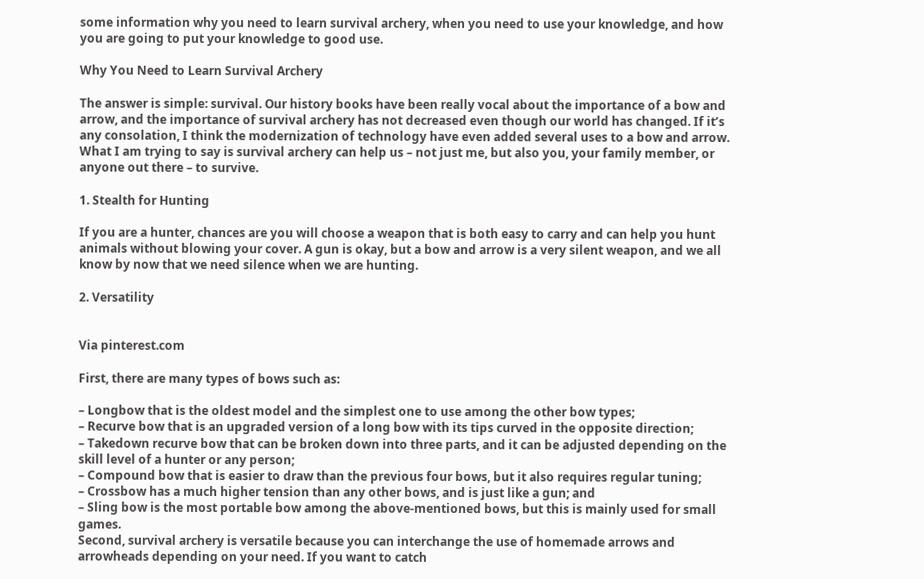some information why you need to learn survival archery, when you need to use your knowledge, and how you are going to put your knowledge to good use.

Why You Need to Learn Survival Archery

The answer is simple: survival. Our history books have been really vocal about the importance of a bow and arrow, and the importance of survival archery has not decreased even though our world has changed. If it’s any consolation, I think the modernization of technology have even added several uses to a bow and arrow. What I am trying to say is survival archery can help us – not just me, but also you, your family member, or anyone out there – to survive.

1. Stealth for Hunting

If you are a hunter, chances are you will choose a weapon that is both easy to carry and can help you hunt animals without blowing your cover. A gun is okay, but a bow and arrow is a very silent weapon, and we all know by now that we need silence when we are hunting.

2. Versatility


Via pinterest.com

First, there are many types of bows such as:

– Longbow that is the oldest model and the simplest one to use among the other bow types;
– Recurve bow that is an upgraded version of a long bow with its tips curved in the opposite direction;
– Takedown recurve bow that can be broken down into three parts, and it can be adjusted depending on the skill level of a hunter or any person;
– Compound bow that is easier to draw than the previous four bows, but it also requires regular tuning;
– Crossbow has a much higher tension than any other bows, and is just like a gun; and
– Sling bow is the most portable bow among the above-mentioned bows, but this is mainly used for small games.
Second, survival archery is versatile because you can interchange the use of homemade arrows and arrowheads depending on your need. If you want to catch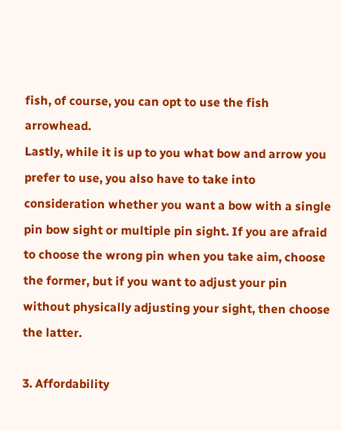fish, of course, you can opt to use the fish arrowhead.
Lastly, while it is up to you what bow and arrow you prefer to use, you also have to take into consideration whether you want a bow with a single pin bow sight or multiple pin sight. If you are afraid to choose the wrong pin when you take aim, choose the former, but if you want to adjust your pin without physically adjusting your sight, then choose the latter.

3. Affordability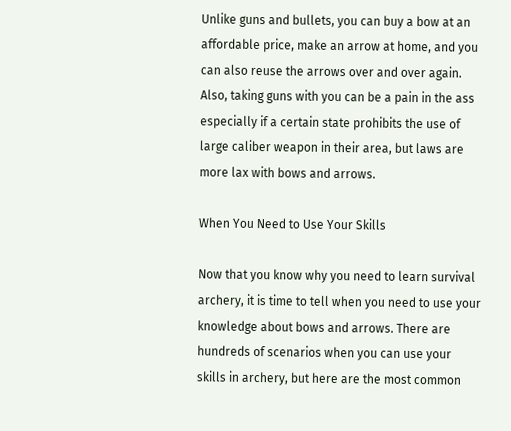Unlike guns and bullets, you can buy a bow at an affordable price, make an arrow at home, and you can also reuse the arrows over and over again. Also, taking guns with you can be a pain in the ass especially if a certain state prohibits the use of large caliber weapon in their area, but laws are more lax with bows and arrows.

When You Need to Use Your Skills

Now that you know why you need to learn survival archery, it is time to tell when you need to use your knowledge about bows and arrows. There are hundreds of scenarios when you can use your skills in archery, but here are the most common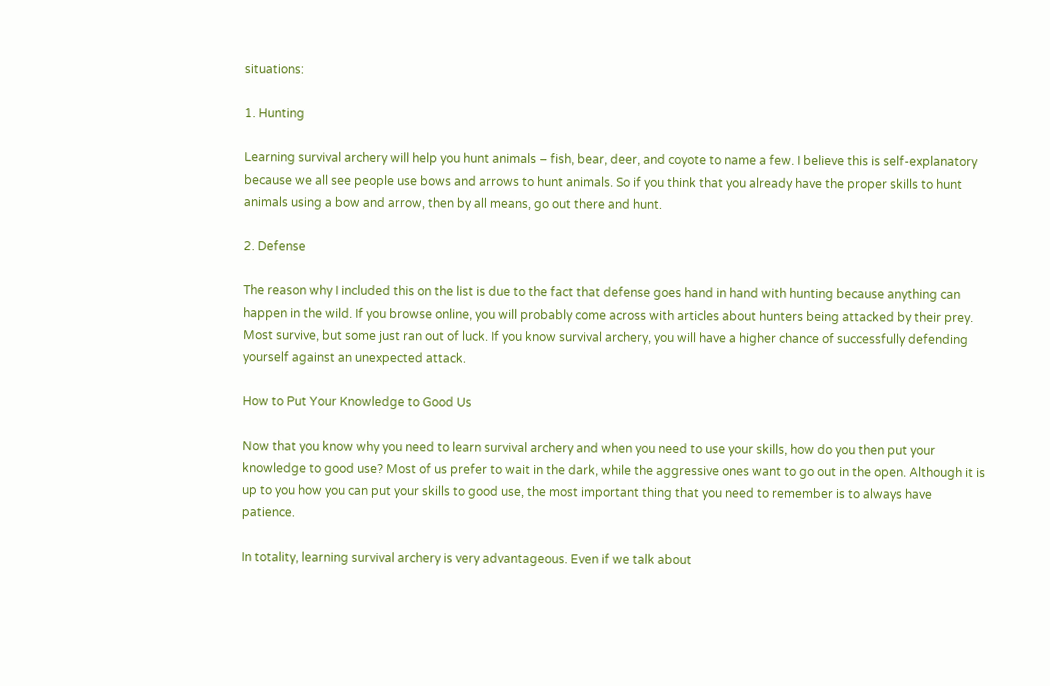situations:

1. Hunting

Learning survival archery will help you hunt animals – fish, bear, deer, and coyote to name a few. I believe this is self-explanatory because we all see people use bows and arrows to hunt animals. So if you think that you already have the proper skills to hunt animals using a bow and arrow, then by all means, go out there and hunt.

2. Defense

The reason why I included this on the list is due to the fact that defense goes hand in hand with hunting because anything can happen in the wild. If you browse online, you will probably come across with articles about hunters being attacked by their prey. Most survive, but some just ran out of luck. If you know survival archery, you will have a higher chance of successfully defending yourself against an unexpected attack.

How to Put Your Knowledge to Good Us

Now that you know why you need to learn survival archery and when you need to use your skills, how do you then put your knowledge to good use? Most of us prefer to wait in the dark, while the aggressive ones want to go out in the open. Although it is up to you how you can put your skills to good use, the most important thing that you need to remember is to always have patience.

In totality, learning survival archery is very advantageous. Even if we talk about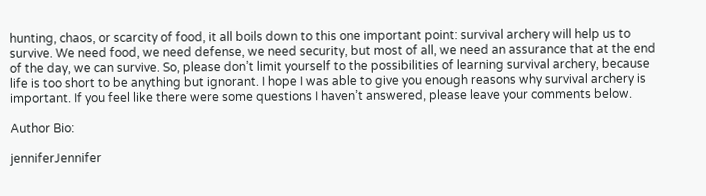hunting, chaos, or scarcity of food, it all boils down to this one important point: survival archery will help us to survive. We need food, we need defense, we need security, but most of all, we need an assurance that at the end of the day, we can survive. So, please don’t limit yourself to the possibilities of learning survival archery, because life is too short to be anything but ignorant. I hope I was able to give you enough reasons why survival archery is important. If you feel like there were some questions I haven’t answered, please leave your comments below.

Author Bio:

jenniferJennifer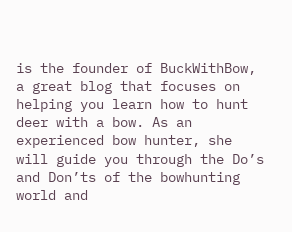is the founder of BuckWithBow, a great blog that focuses on helping you learn how to hunt deer with a bow. As an experienced bow hunter, she will guide you through the Do’s and Don’ts of the bowhunting world and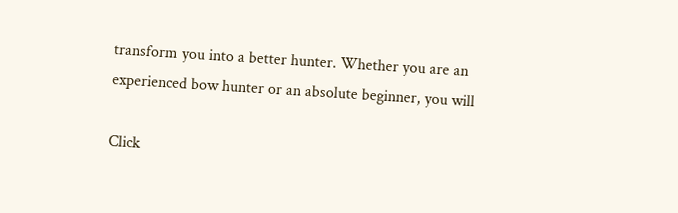transform you into a better hunter. Whether you are an experienced bow hunter or an absolute beginner, you will

Click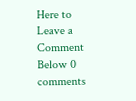Here to Leave a Comment Below 0 comments